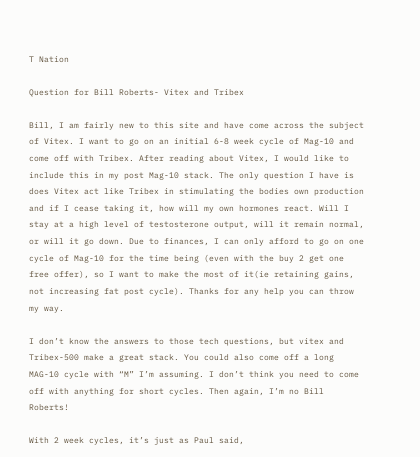T Nation

Question for Bill Roberts- Vitex and Tribex

Bill, I am fairly new to this site and have come across the subject of Vitex. I want to go on an initial 6-8 week cycle of Mag-10 and come off with Tribex. After reading about Vitex, I would like to include this in my post Mag-10 stack. The only question I have is does Vitex act like Tribex in stimulating the bodies own production and if I cease taking it, how will my own hormones react. Will I stay at a high level of testosterone output, will it remain normal, or will it go down. Due to finances, I can only afford to go on one cycle of Mag-10 for the time being (even with the buy 2 get one free offer), so I want to make the most of it(ie retaining gains, not increasing fat post cycle). Thanks for any help you can throw my way.

I don’t know the answers to those tech questions, but vitex and Tribex-500 make a great stack. You could also come off a long MAG-10 cycle with “M” I’m assuming. I don’t think you need to come off with anything for short cycles. Then again, I’m no Bill Roberts!

With 2 week cycles, it’s just as Paul said,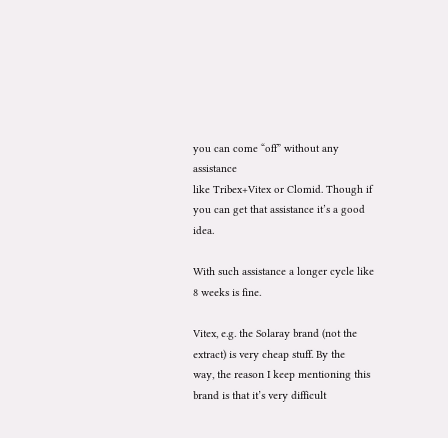you can come “off” without any assistance
like Tribex+Vitex or Clomid. Though if
you can get that assistance it’s a good idea.

With such assistance a longer cycle like
8 weeks is fine.

Vitex, e.g. the Solaray brand (not the
extract) is very cheap stuff. By the
way, the reason I keep mentioning this
brand is that it’s very difficult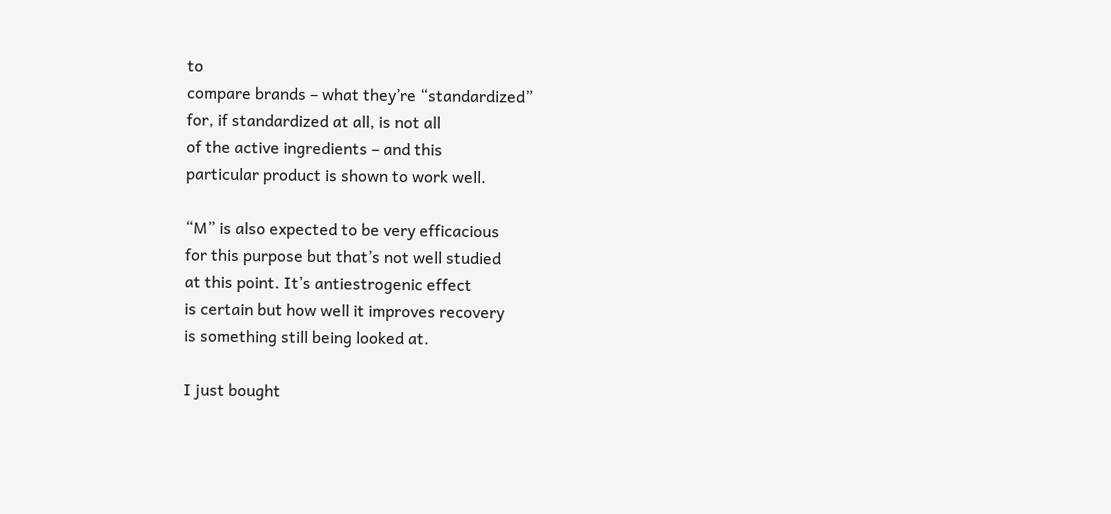to
compare brands – what they’re “standardized”
for, if standardized at all, is not all
of the active ingredients – and this
particular product is shown to work well.

“M” is also expected to be very efficacious
for this purpose but that’s not well studied
at this point. It’s antiestrogenic effect
is certain but how well it improves recovery
is something still being looked at.

I just bought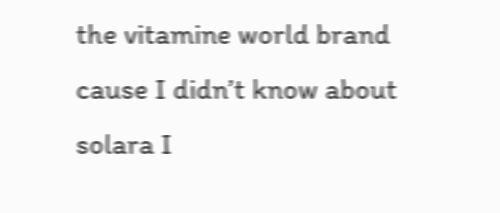the vitamine world brand cause I didn’t know about solara I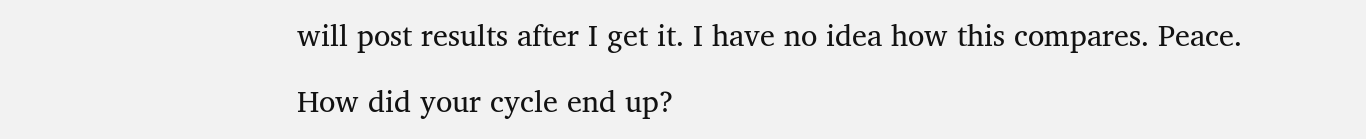will post results after I get it. I have no idea how this compares. Peace.

How did your cycle end up?